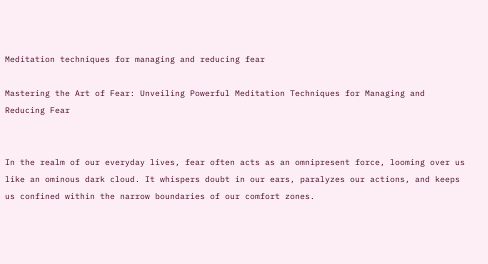Meditation techniques for managing and reducing fear

Mastering the Art of Fear: Unveiling Powerful Meditation Techniques for Managing and Reducing Fear


In the realm of our everyday lives, fear often acts as an omnipresent force, looming over us like an ominous dark cloud. It whispers doubt in our ears, paralyzes our actions, and keeps us confined within the narrow boundaries of our comfort zones.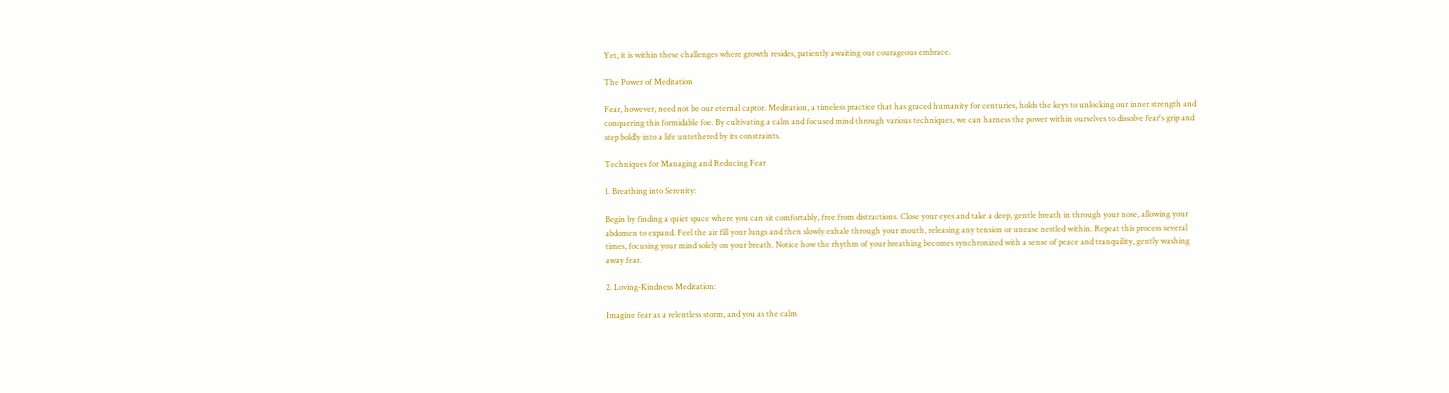Yet, it is within these challenges where growth resides, patiently awaiting our courageous embrace.

The Power of Meditation

Fear, however, need not be our eternal captor. Meditation, a timeless practice that has graced humanity for centuries, holds the keys to unlocking our inner strength and conquering this formidable foe. By cultivating a calm and focused mind through various techniques, we can harness the power within ourselves to dissolve fear's grip and step boldly into a life untethered by its constraints.

Techniques for Managing and Reducing Fear

1. Breathing into Serenity:

Begin by finding a quiet space where you can sit comfortably, free from distractions. Close your eyes and take a deep, gentle breath in through your nose, allowing your abdomen to expand. Feel the air fill your lungs and then slowly exhale through your mouth, releasing any tension or unease nestled within. Repeat this process several times, focusing your mind solely on your breath. Notice how the rhythm of your breathing becomes synchronized with a sense of peace and tranquility, gently washing away fear.

2. Loving-Kindness Meditation:

Imagine fear as a relentless storm, and you as the calm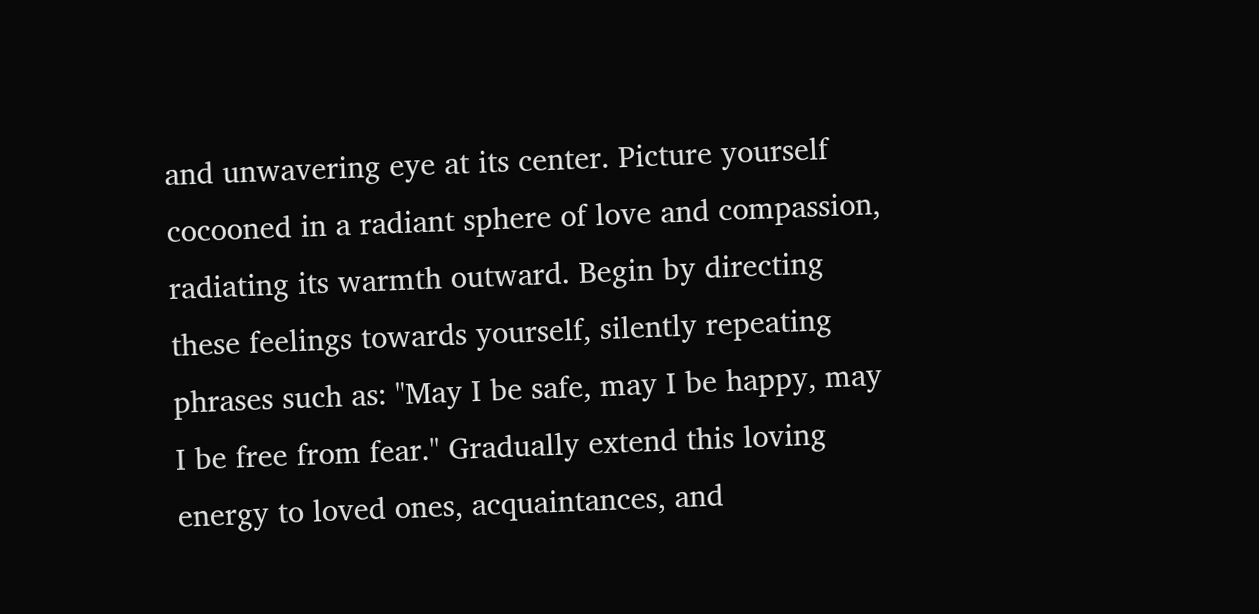and unwavering eye at its center. Picture yourself cocooned in a radiant sphere of love and compassion, radiating its warmth outward. Begin by directing these feelings towards yourself, silently repeating phrases such as: "May I be safe, may I be happy, may I be free from fear." Gradually extend this loving energy to loved ones, acquaintances, and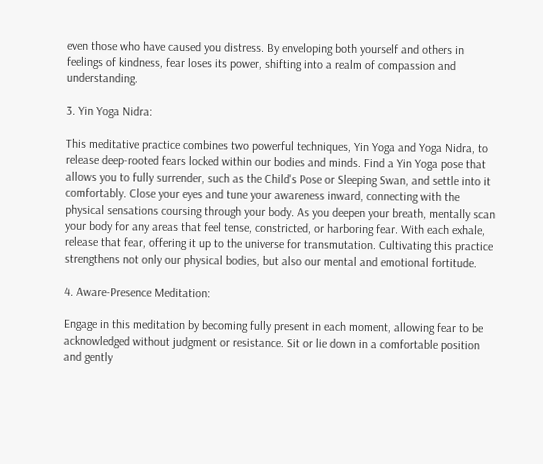even those who have caused you distress. By enveloping both yourself and others in feelings of kindness, fear loses its power, shifting into a realm of compassion and understanding.

3. Yin Yoga Nidra:

This meditative practice combines two powerful techniques, Yin Yoga and Yoga Nidra, to release deep-rooted fears locked within our bodies and minds. Find a Yin Yoga pose that allows you to fully surrender, such as the Child's Pose or Sleeping Swan, and settle into it comfortably. Close your eyes and tune your awareness inward, connecting with the physical sensations coursing through your body. As you deepen your breath, mentally scan your body for any areas that feel tense, constricted, or harboring fear. With each exhale, release that fear, offering it up to the universe for transmutation. Cultivating this practice strengthens not only our physical bodies, but also our mental and emotional fortitude.

4. Aware-Presence Meditation:

Engage in this meditation by becoming fully present in each moment, allowing fear to be acknowledged without judgment or resistance. Sit or lie down in a comfortable position and gently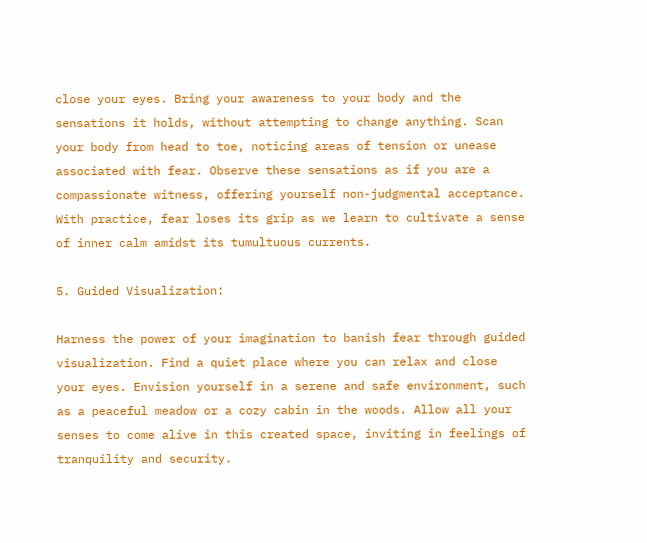close your eyes. Bring your awareness to your body and the sensations it holds, without attempting to change anything. Scan your body from head to toe, noticing areas of tension or unease associated with fear. Observe these sensations as if you are a compassionate witness, offering yourself non-judgmental acceptance. With practice, fear loses its grip as we learn to cultivate a sense of inner calm amidst its tumultuous currents.

5. Guided Visualization:

Harness the power of your imagination to banish fear through guided visualization. Find a quiet place where you can relax and close your eyes. Envision yourself in a serene and safe environment, such as a peaceful meadow or a cozy cabin in the woods. Allow all your senses to come alive in this created space, inviting in feelings of tranquility and security.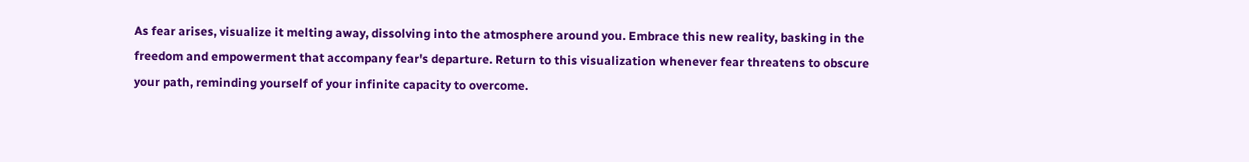As fear arises, visualize it melting away, dissolving into the atmosphere around you. Embrace this new reality, basking in the freedom and empowerment that accompany fear's departure. Return to this visualization whenever fear threatens to obscure your path, reminding yourself of your infinite capacity to overcome.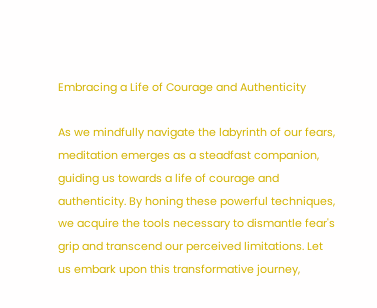Embracing a Life of Courage and Authenticity

As we mindfully navigate the labyrinth of our fears, meditation emerges as a steadfast companion, guiding us towards a life of courage and authenticity. By honing these powerful techniques, we acquire the tools necessary to dismantle fear's grip and transcend our perceived limitations. Let us embark upon this transformative journey,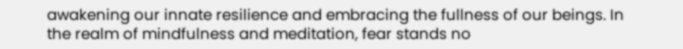awakening our innate resilience and embracing the fullness of our beings. In the realm of mindfulness and meditation, fear stands no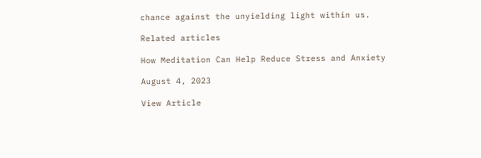chance against the unyielding light within us.

Related articles

How Meditation Can Help Reduce Stress and Anxiety

August 4, 2023

View Article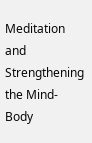Meditation and Strengthening the Mind-Body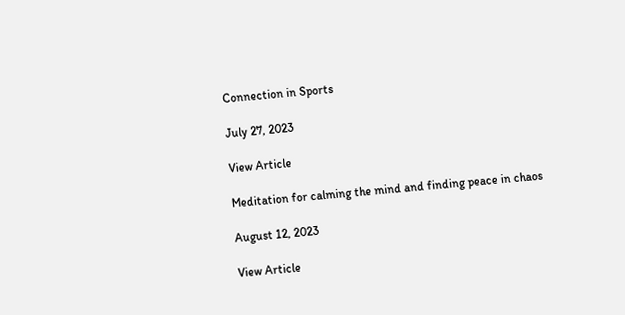Connection in Sports

July 27, 2023

View Article

Meditation for calming the mind and finding peace in chaos

August 12, 2023

View Article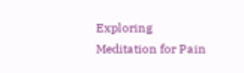Exploring Meditation for Pain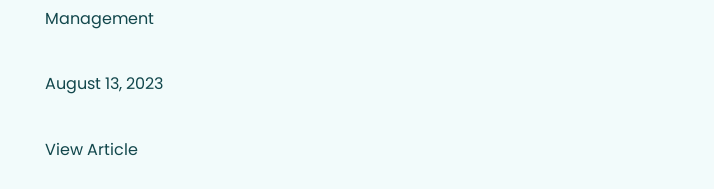Management

August 13, 2023

View Article